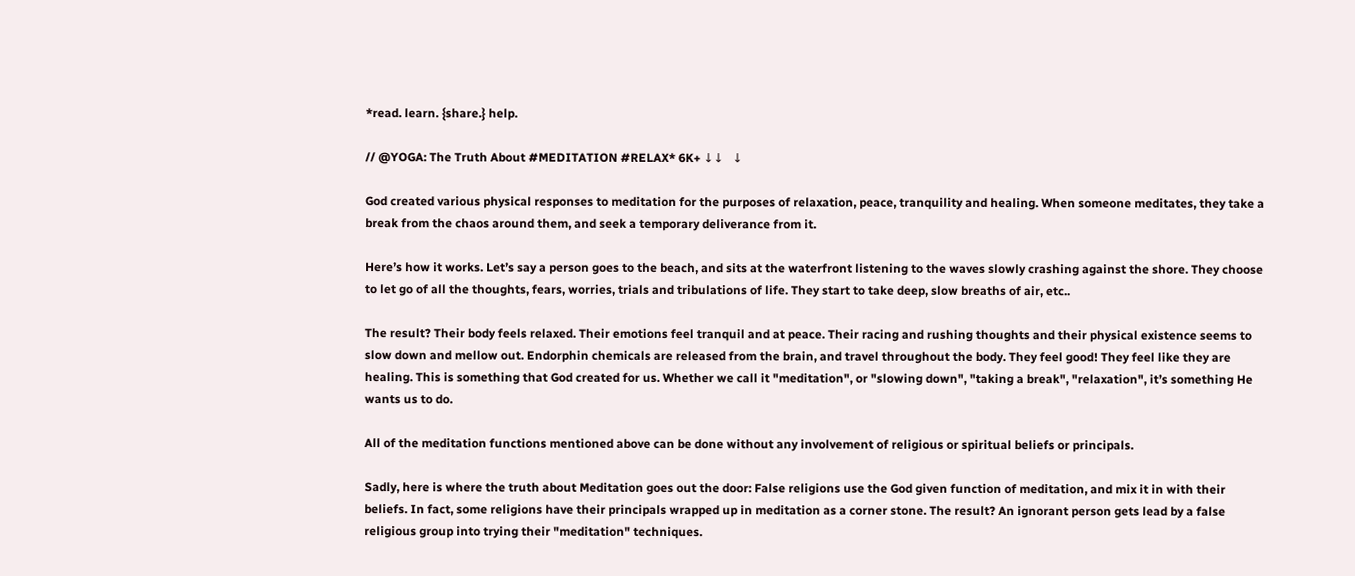*read. learn. {share.} help.

// @YOGA: The Truth About #MEDITATION #RELAX* 6K+ ↓↓   ↓

God created various physical responses to meditation for the purposes of relaxation, peace, tranquility and healing. When someone meditates, they take a break from the chaos around them, and seek a temporary deliverance from it.

Here’s how it works. Let’s say a person goes to the beach, and sits at the waterfront listening to the waves slowly crashing against the shore. They choose to let go of all the thoughts, fears, worries, trials and tribulations of life. They start to take deep, slow breaths of air, etc..

The result? Their body feels relaxed. Their emotions feel tranquil and at peace. Their racing and rushing thoughts and their physical existence seems to slow down and mellow out. Endorphin chemicals are released from the brain, and travel throughout the body. They feel good! They feel like they are healing. This is something that God created for us. Whether we call it "meditation", or "slowing down", "taking a break", "relaxation", it’s something He wants us to do.

All of the meditation functions mentioned above can be done without any involvement of religious or spiritual beliefs or principals.

Sadly, here is where the truth about Meditation goes out the door: False religions use the God given function of meditation, and mix it in with their beliefs. In fact, some religions have their principals wrapped up in meditation as a corner stone. The result? An ignorant person gets lead by a false religious group into trying their "meditation" techniques.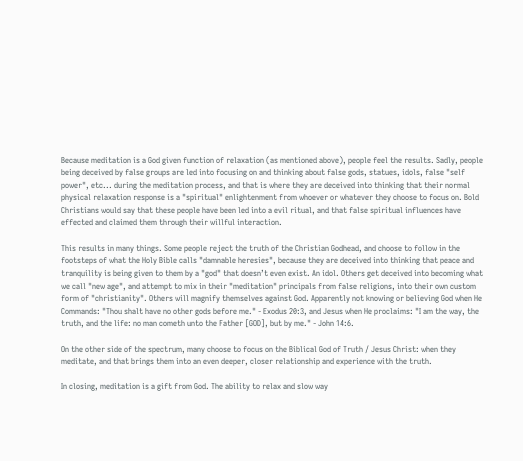Because meditation is a God given function of relaxation (as mentioned above), people feel the results. Sadly, people being deceived by false groups are led into focusing on and thinking about false gods, statues, idols, false "self power", etc... during the meditation process, and that is where they are deceived into thinking that their normal physical relaxation response is a "spiritual" enlightenment from whoever or whatever they choose to focus on. Bold Christians would say that these people have been led into a evil ritual, and that false spiritual influences have effected and claimed them through their willful interaction.

This results in many things. Some people reject the truth of the Christian Godhead, and choose to follow in the footsteps of what the Holy Bible calls "damnable heresies", because they are deceived into thinking that peace and tranquility is being given to them by a "god" that doesn’t even exist. An idol. Others get deceived into becoming what we call "new age", and attempt to mix in their "meditation" principals from false religions, into their own custom form of "christianity". Others will magnify themselves against God. Apparently not knowing or believing God when He Commands: "Thou shalt have no other gods before me." - Exodus 20:3, and Jesus when He proclaims: "I am the way, the truth, and the life: no man cometh unto the Father [GOD], but by me." - John 14:6.

On the other side of the spectrum, many choose to focus on the Biblical God of Truth / Jesus Christ: when they meditate, and that brings them into an even deeper, closer relationship and experience with the truth.

In closing, meditation is a gift from God. The ability to relax and slow way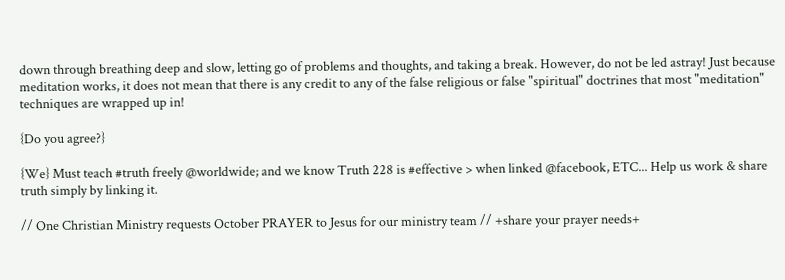down through breathing deep and slow, letting go of problems and thoughts, and taking a break. However, do not be led astray! Just because meditation works, it does not mean that there is any credit to any of the false religious or false "spiritual" doctrines that most "meditation" techniques are wrapped up in!

{Do you agree?}

{We} Must teach #truth freely @worldwide; and we know Truth 228 is #effective > when linked @facebook, ETC... Help us work & share truth simply by linking it.

// One Christian Ministry requests October PRAYER to Jesus for our ministry team // +share your prayer needs+